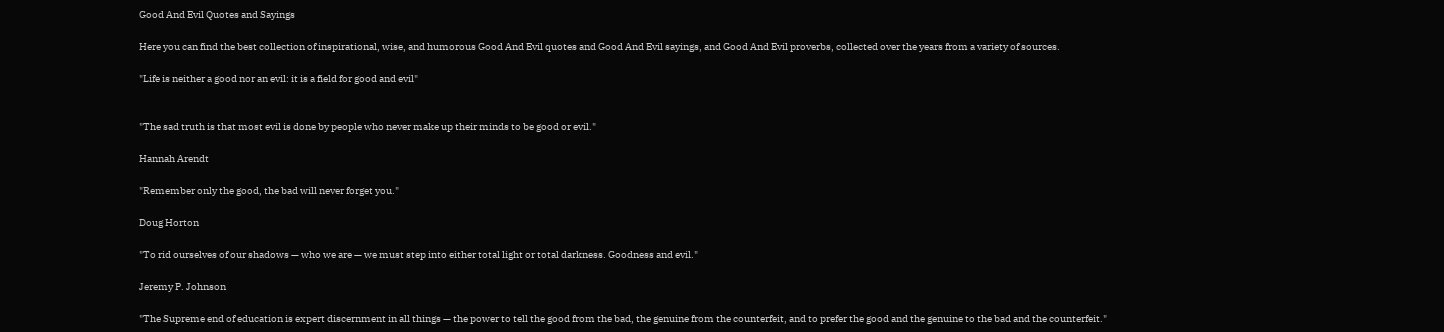Good And Evil Quotes and Sayings

Here you can find the best collection of inspirational, wise, and humorous Good And Evil quotes and Good And Evil sayings, and Good And Evil proverbs, collected over the years from a variety of sources.

"Life is neither a good nor an evil: it is a field for good and evil"


"The sad truth is that most evil is done by people who never make up their minds to be good or evil."

Hannah Arendt

"Remember only the good, the bad will never forget you."

Doug Horton

"To rid ourselves of our shadows — who we are — we must step into either total light or total darkness. Goodness and evil."

Jeremy P. Johnson

"The Supreme end of education is expert discernment in all things — the power to tell the good from the bad, the genuine from the counterfeit, and to prefer the good and the genuine to the bad and the counterfeit."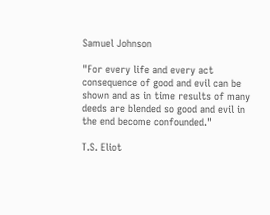Samuel Johnson

"For every life and every act consequence of good and evil can be shown and as in time results of many deeds are blended so good and evil in the end become confounded."

T.S. Eliot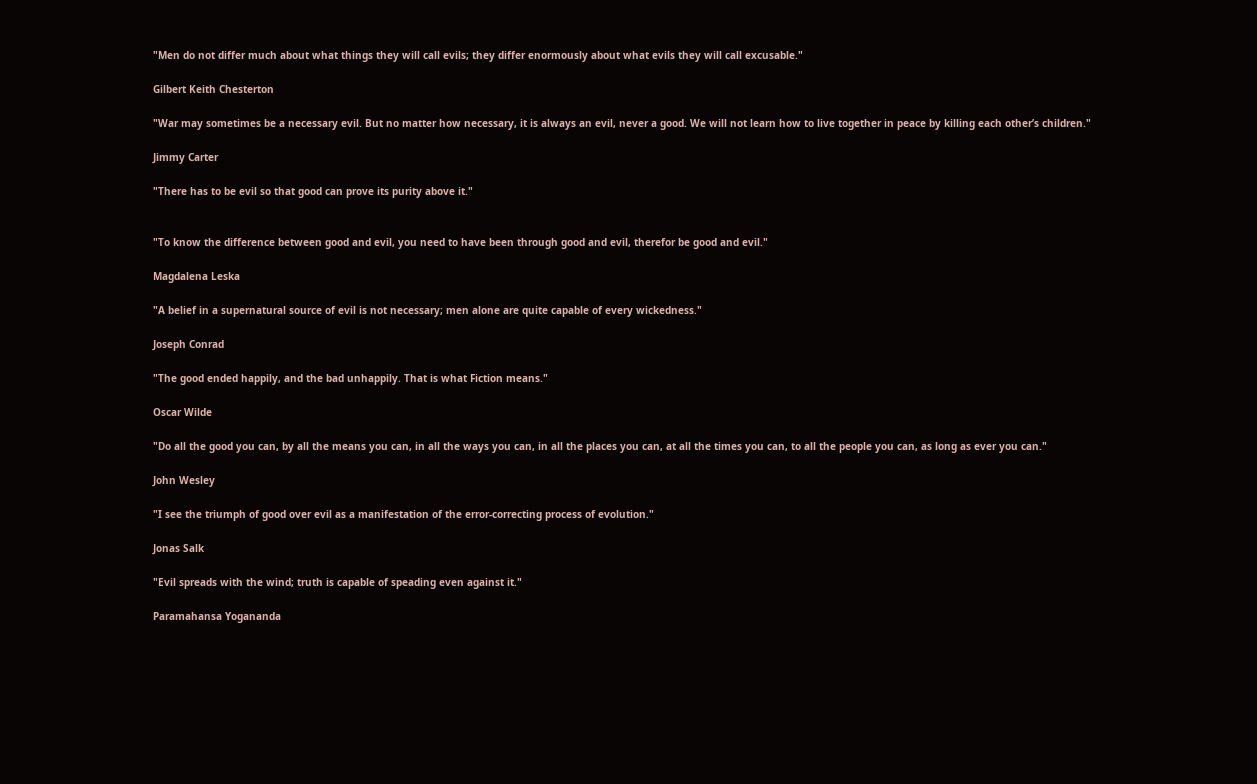"Men do not differ much about what things they will call evils; they differ enormously about what evils they will call excusable."

Gilbert Keith Chesterton

"War may sometimes be a necessary evil. But no matter how necessary, it is always an evil, never a good. We will not learn how to live together in peace by killing each other’s children."

Jimmy Carter

"There has to be evil so that good can prove its purity above it."


"To know the difference between good and evil, you need to have been through good and evil, therefor be good and evil."

Magdalena Leska

"A belief in a supernatural source of evil is not necessary; men alone are quite capable of every wickedness."

Joseph Conrad

"The good ended happily, and the bad unhappily. That is what Fiction means."

Oscar Wilde

"Do all the good you can, by all the means you can, in all the ways you can, in all the places you can, at all the times you can, to all the people you can, as long as ever you can."

John Wesley

"I see the triumph of good over evil as a manifestation of the error-correcting process of evolution."

Jonas Salk

"Evil spreads with the wind; truth is capable of speading even against it."

Paramahansa Yogananda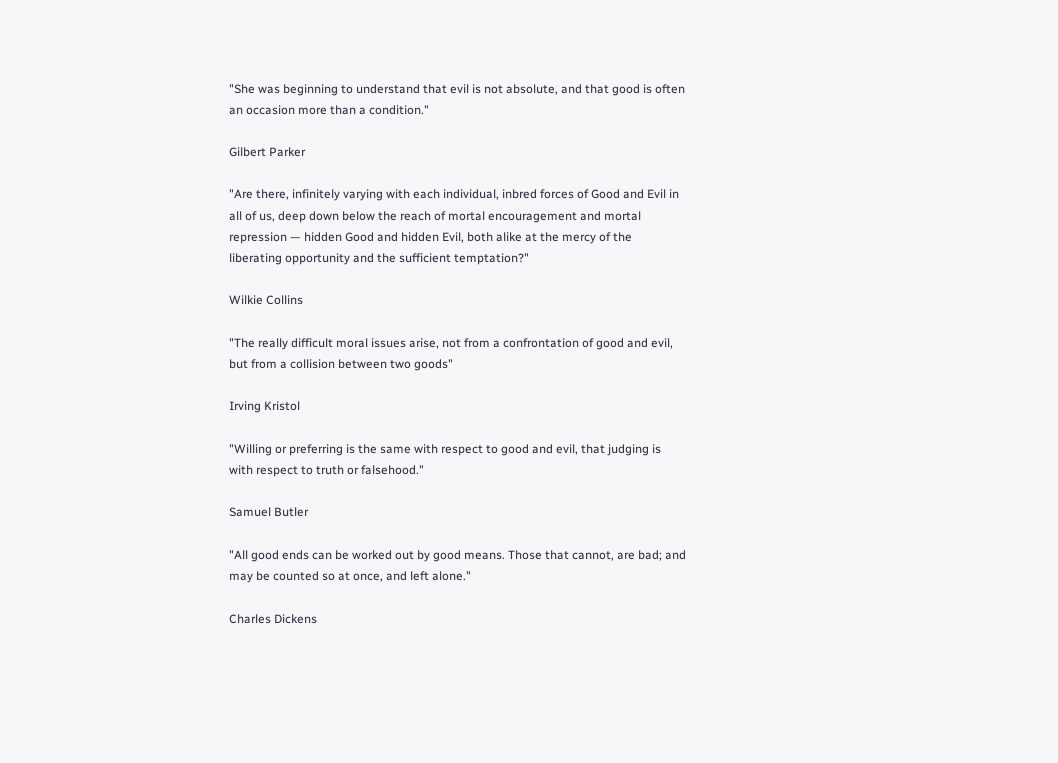"She was beginning to understand that evil is not absolute, and that good is often an occasion more than a condition."

Gilbert Parker

"Are there, infinitely varying with each individual, inbred forces of Good and Evil in all of us, deep down below the reach of mortal encouragement and mortal repression — hidden Good and hidden Evil, both alike at the mercy of the liberating opportunity and the sufficient temptation?"

Wilkie Collins

"The really difficult moral issues arise, not from a confrontation of good and evil, but from a collision between two goods"

Irving Kristol

"Willing or preferring is the same with respect to good and evil, that judging is with respect to truth or falsehood."

Samuel Butler

"All good ends can be worked out by good means. Those that cannot, are bad; and may be counted so at once, and left alone."

Charles Dickens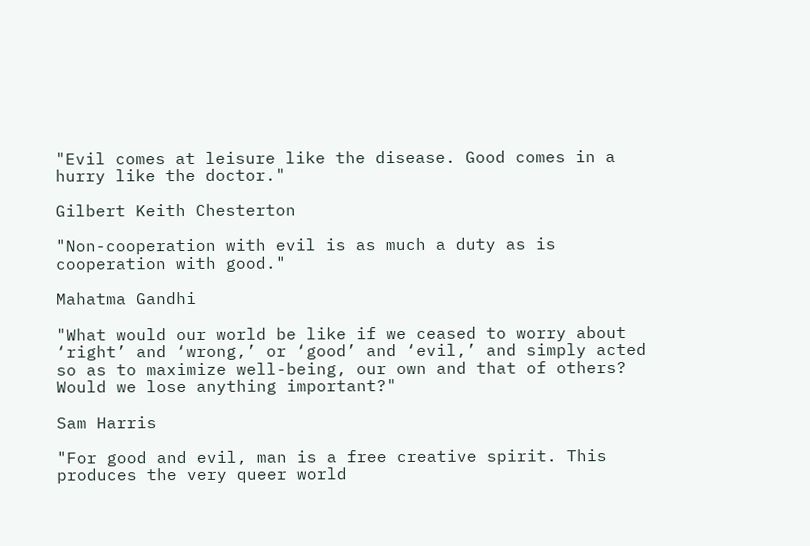"Evil comes at leisure like the disease. Good comes in a hurry like the doctor."

Gilbert Keith Chesterton

"Non-cooperation with evil is as much a duty as is cooperation with good."

Mahatma Gandhi

"What would our world be like if we ceased to worry about ‘right’ and ‘wrong,’ or ‘good’ and ‘evil,’ and simply acted so as to maximize well-being, our own and that of others? Would we lose anything important?"

Sam Harris

"For good and evil, man is a free creative spirit. This produces the very queer world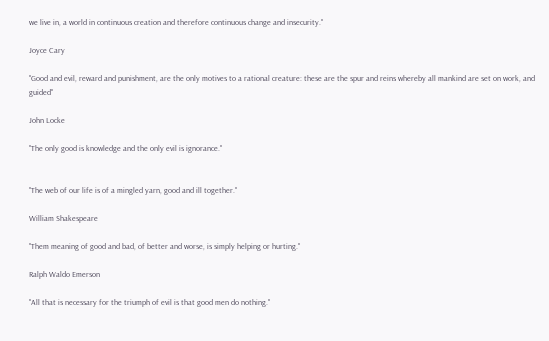we live in, a world in continuous creation and therefore continuous change and insecurity."

Joyce Cary

"Good and evil, reward and punishment, are the only motives to a rational creature: these are the spur and reins whereby all mankind are set on work, and guided"

John Locke

"The only good is knowledge and the only evil is ignorance."


"The web of our life is of a mingled yarn, good and ill together."

William Shakespeare

"Them meaning of good and bad, of better and worse, is simply helping or hurting."

Ralph Waldo Emerson

"All that is necessary for the triumph of evil is that good men do nothing."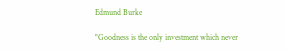Edmund Burke

"Goodness is the only investment which never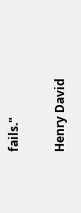fails."

Henry David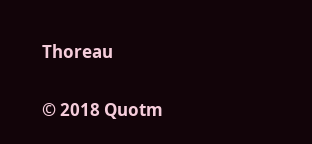Thoreau

© 2018 Quotm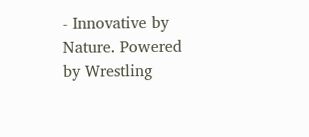- Innovative by Nature. Powered by Wrestling